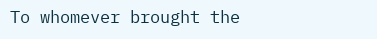To whomever brought the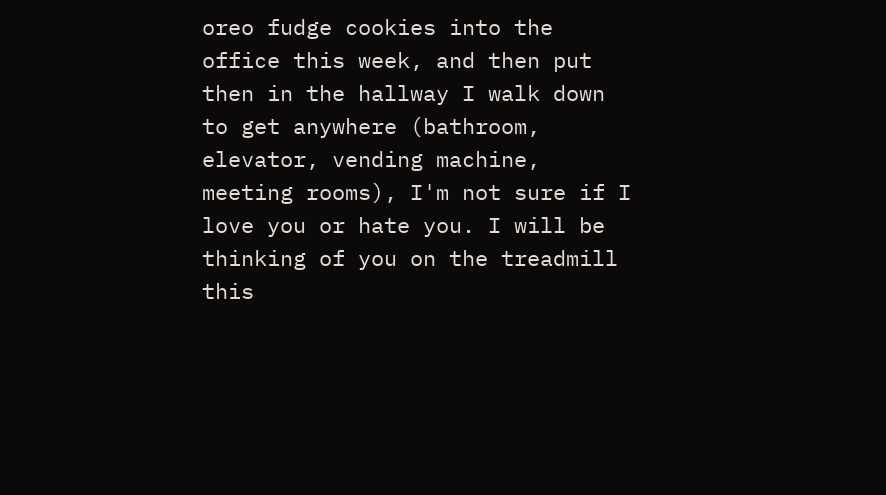oreo fudge cookies into the office this week, and then put then in the hallway I walk down to get anywhere (bathroom, elevator, vending machine, meeting rooms), I'm not sure if I love you or hate you. I will be thinking of you on the treadmill this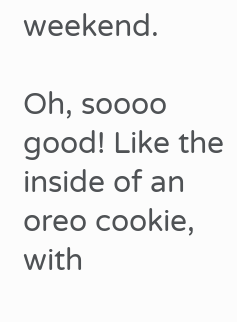weekend.

Oh, soooo good! Like the inside of an oreo cookie, with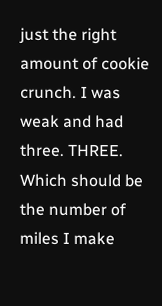just the right amount of cookie crunch. I was weak and had three. THREE. Which should be the number of miles I make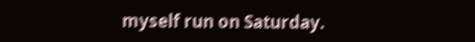myself run on Saturday.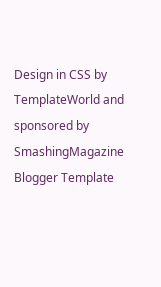Design in CSS by TemplateWorld and sponsored by SmashingMagazine
Blogger Template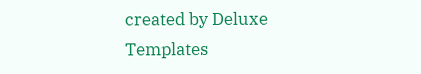created by Deluxe Templates